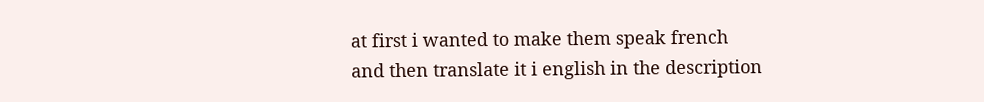at first i wanted to make them speak french and then translate it i english in the description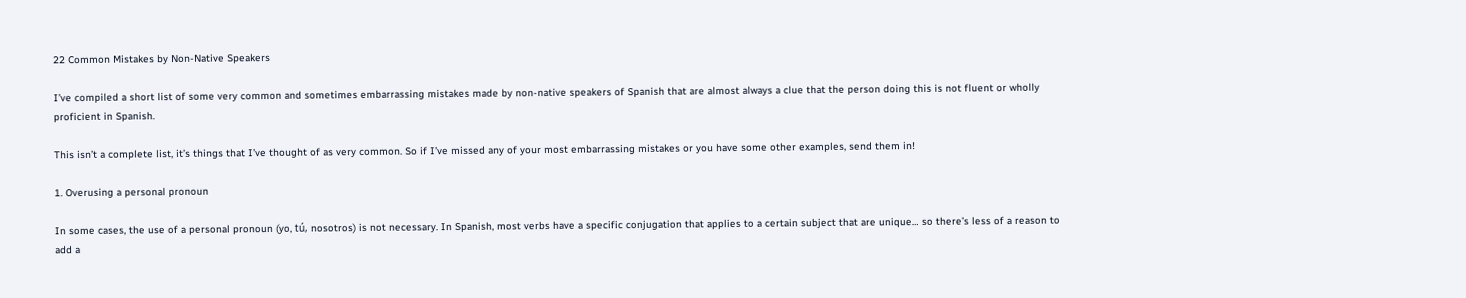22 Common Mistakes by Non-Native Speakers

I’ve compiled a short list of some very common and sometimes embarrassing mistakes made by non-native speakers of Spanish that are almost always a clue that the person doing this is not fluent or wholly proficient in Spanish.

This isn’t a complete list, it’s things that I’ve thought of as very common. So if I’ve missed any of your most embarrassing mistakes or you have some other examples, send them in!

1. Overusing a personal pronoun

In some cases, the use of a personal pronoun (yo, tú, nosotros) is not necessary. In Spanish, most verbs have a specific conjugation that applies to a certain subject that are unique… so there’s less of a reason to add a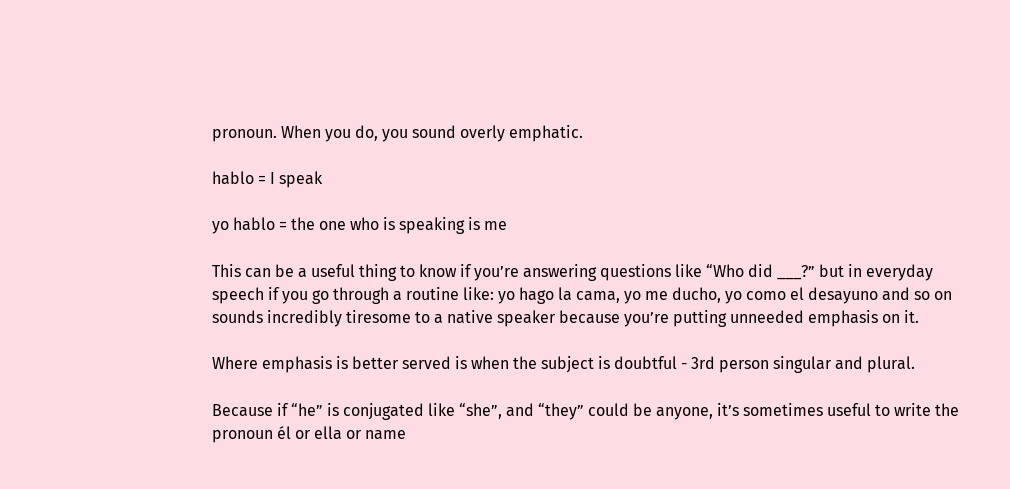pronoun. When you do, you sound overly emphatic.

hablo = I speak

yo hablo = the one who is speaking is me

This can be a useful thing to know if you’re answering questions like “Who did ___?” but in everyday speech if you go through a routine like: yo hago la cama, yo me ducho, yo como el desayuno and so on sounds incredibly tiresome to a native speaker because you’re putting unneeded emphasis on it.

Where emphasis is better served is when the subject is doubtful - 3rd person singular and plural.

Because if “he” is conjugated like “she”, and “they” could be anyone, it’s sometimes useful to write the pronoun él or ella or name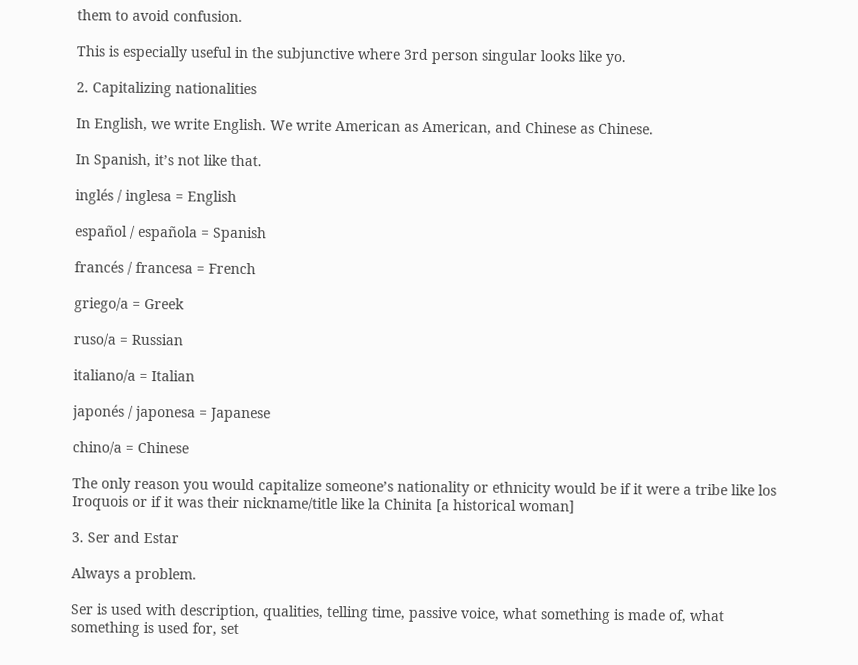them to avoid confusion.

This is especially useful in the subjunctive where 3rd person singular looks like yo.

2. Capitalizing nationalities

In English, we write English. We write American as American, and Chinese as Chinese.

In Spanish, it’s not like that.

inglés / inglesa = English

español / española = Spanish

francés / francesa = French

griego/a = Greek

ruso/a = Russian

italiano/a = Italian

japonés / japonesa = Japanese

chino/a = Chinese

The only reason you would capitalize someone’s nationality or ethnicity would be if it were a tribe like los Iroquois or if it was their nickname/title like la Chinita [a historical woman]

3. Ser and Estar

Always a problem.

Ser is used with description, qualities, telling time, passive voice, what something is made of, what something is used for, set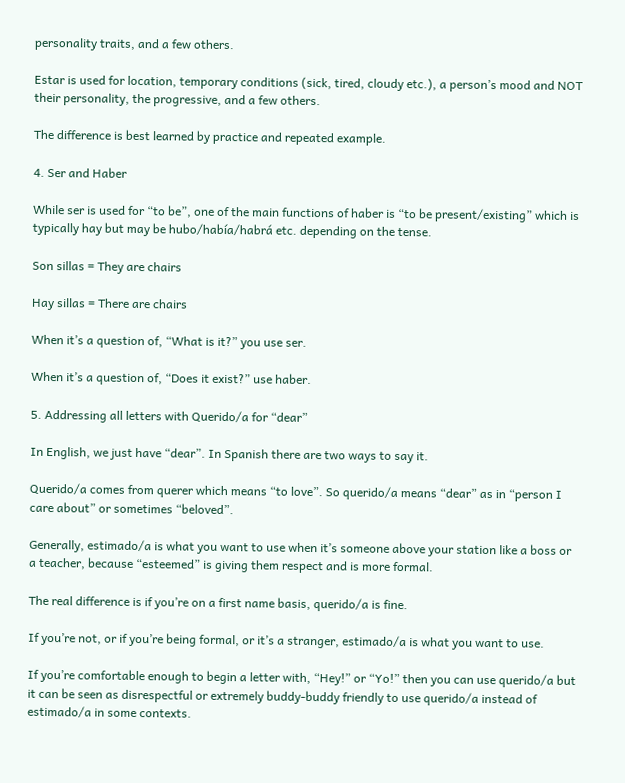personality traits, and a few others.

Estar is used for location, temporary conditions (sick, tired, cloudy etc.), a person’s mood and NOT their personality, the progressive, and a few others.

The difference is best learned by practice and repeated example.

4. Ser and Haber

While ser is used for “to be”, one of the main functions of haber is “to be present/existing” which is typically hay but may be hubo/había/habrá etc. depending on the tense.

Son sillas = They are chairs

Hay sillas = There are chairs

When it’s a question of, “What is it?” you use ser.

When it’s a question of, “Does it exist?” use haber.

5. Addressing all letters with Querido/a for “dear”

In English, we just have “dear”. In Spanish there are two ways to say it.

Querido/a comes from querer which means “to love”. So querido/a means “dear” as in “person I care about” or sometimes “beloved”.

Generally, estimado/a is what you want to use when it’s someone above your station like a boss or a teacher, because “esteemed” is giving them respect and is more formal.

The real difference is if you’re on a first name basis, querido/a is fine.

If you’re not, or if you’re being formal, or it’s a stranger, estimado/a is what you want to use.

If you’re comfortable enough to begin a letter with, “Hey!” or “Yo!” then you can use querido/a but it can be seen as disrespectful or extremely buddy-buddy friendly to use querido/a instead of estimado/a in some contexts.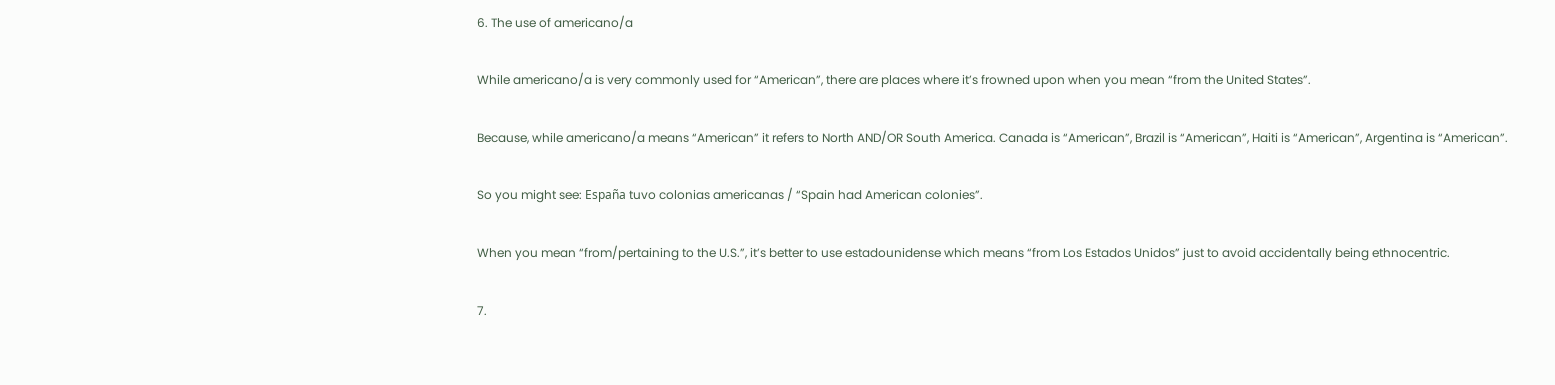6. The use of americano/a

While americano/a is very commonly used for “American”, there are places where it’s frowned upon when you mean “from the United States”.

Because, while americano/a means “American” it refers to North AND/OR South America. Canada is “American”, Brazil is “American”, Haiti is “American”, Argentina is “American”.

So you might see: España tuvo colonias americanas / “Spain had American colonies”.

When you mean “from/pertaining to the U.S.”, it’s better to use estadounidense which means “from Los Estados Unidos” just to avoid accidentally being ethnocentric.

7.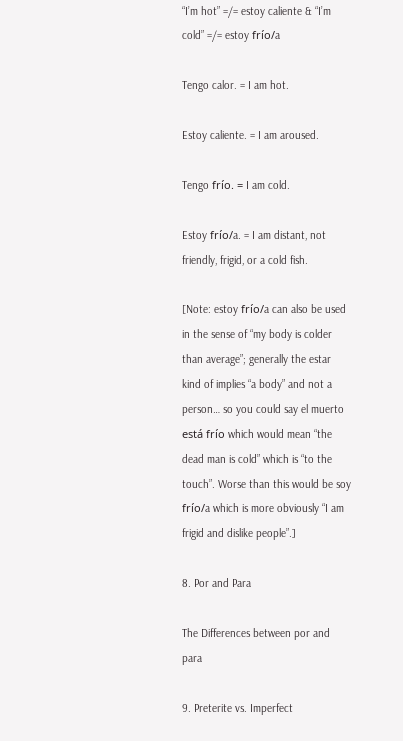“I’m hot” =/= estoy caliente & “I’m cold” =/= estoy frío/a

Tengo calor. = I am hot.

Estoy caliente. = I am aroused.

Tengo frío. = I am cold.

Estoy frío/a. = I am distant, not friendly, frigid, or a cold fish.

[Note: estoy frío/a can also be used in the sense of “my body is colder than average”; generally the estar kind of implies “a body” and not a person… so you could say el muerto está frío which would mean “the dead man is cold” which is “to the touch”. Worse than this would be soy frío/a which is more obviously “I am frigid and dislike people”.]

8. Por and Para

The Differences between por and para

9. Preterite vs. Imperfect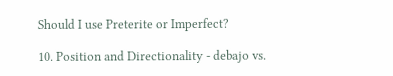Should I use Preterite or Imperfect?

10. Position and Directionality - debajo vs.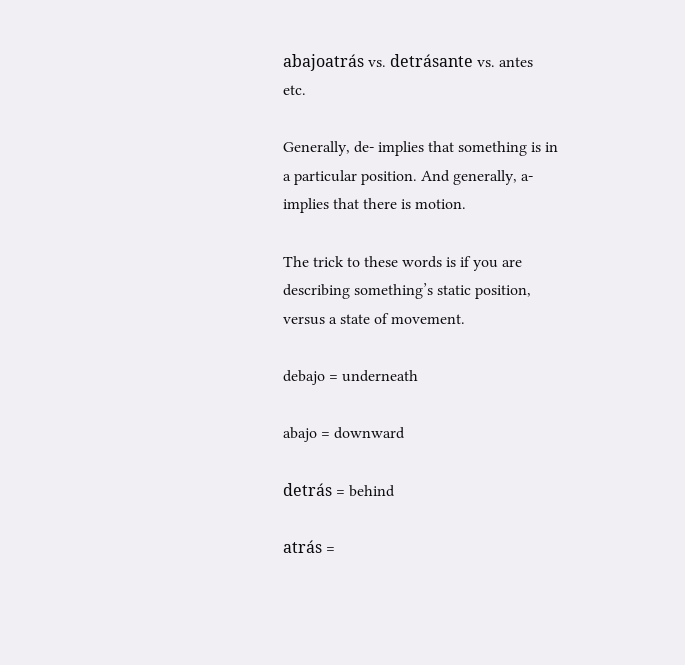abajoatrás vs. detrásante vs. antes etc.

Generally, de- implies that something is in a particular position. And generally, a- implies that there is motion.

The trick to these words is if you are describing something’s static position, versus a state of movement.

debajo = underneath

abajo = downward

detrás = behind

atrás =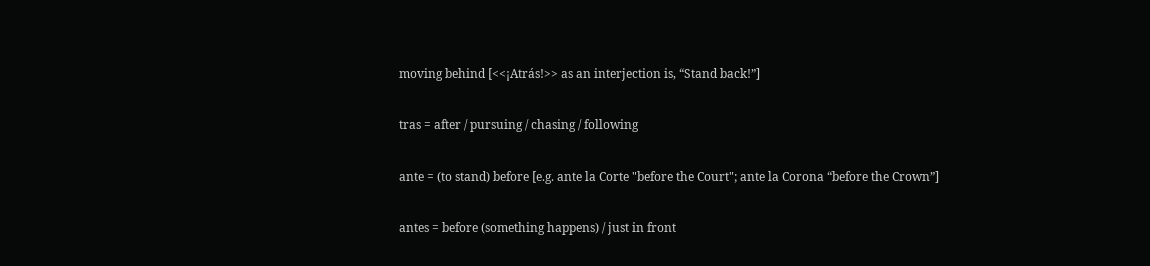moving behind [<<¡Atrás!>> as an interjection is, “Stand back!”]

tras = after / pursuing / chasing / following

ante = (to stand) before [e.g. ante la Corte "before the Court"; ante la Corona “before the Crown”]

antes = before (something happens) / just in front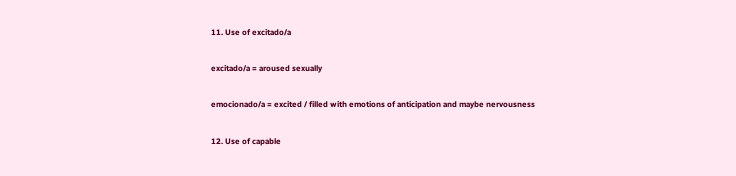11. Use of excitado/a

excitado/a = aroused sexually

emocionado/a = excited / filled with emotions of anticipation and maybe nervousness

12. Use of capable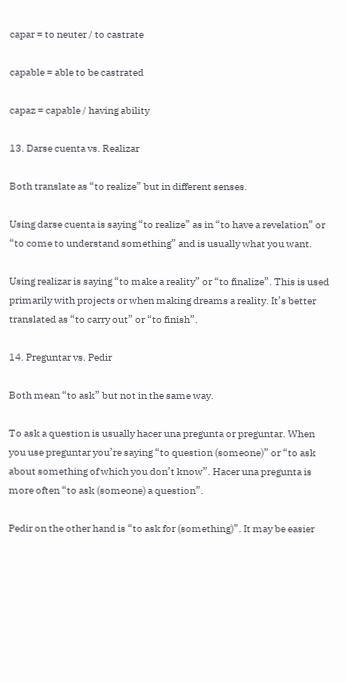capar = to neuter / to castrate

capable = able to be castrated

capaz = capable / having ability

13. Darse cuenta vs. Realizar

Both translate as “to realize” but in different senses.

Using darse cuenta is saying “to realize” as in “to have a revelation” or “to come to understand something” and is usually what you want.

Using realizar is saying “to make a reality” or “to finalize”. This is used primarily with projects or when making dreams a reality. It’s better translated as “to carry out” or “to finish”.

14. Preguntar vs. Pedir

Both mean “to ask” but not in the same way.

To ask a question is usually hacer una pregunta or preguntar. When you use preguntar you’re saying “to question (someone)” or “to ask about something of which you don’t know”. Hacer una pregunta is more often “to ask (someone) a question”.

Pedir on the other hand is “to ask for (something)”. It may be easier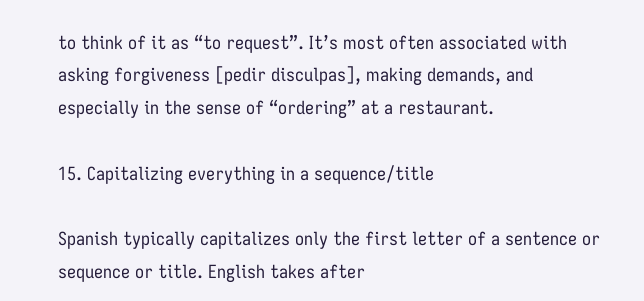to think of it as “to request”. It’s most often associated with asking forgiveness [pedir disculpas], making demands, and especially in the sense of “ordering” at a restaurant.

15. Capitalizing everything in a sequence/title

Spanish typically capitalizes only the first letter of a sentence or sequence or title. English takes after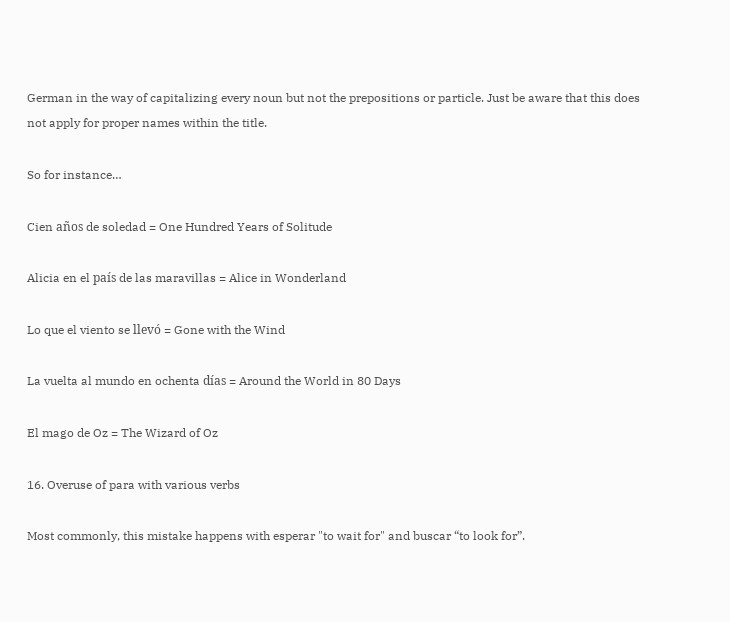German in the way of capitalizing every noun but not the prepositions or particle. Just be aware that this does not apply for proper names within the title.

So for instance…

Cien años de soledad = One Hundred Years of Solitude

Alicia en el país de las maravillas = Alice in Wonderland

Lo que el viento se llevó = Gone with the Wind

La vuelta al mundo en ochenta días = Around the World in 80 Days

El mago de Oz = The Wizard of Oz

16. Overuse of para with various verbs

Most commonly, this mistake happens with esperar "to wait for" and buscar “to look for”.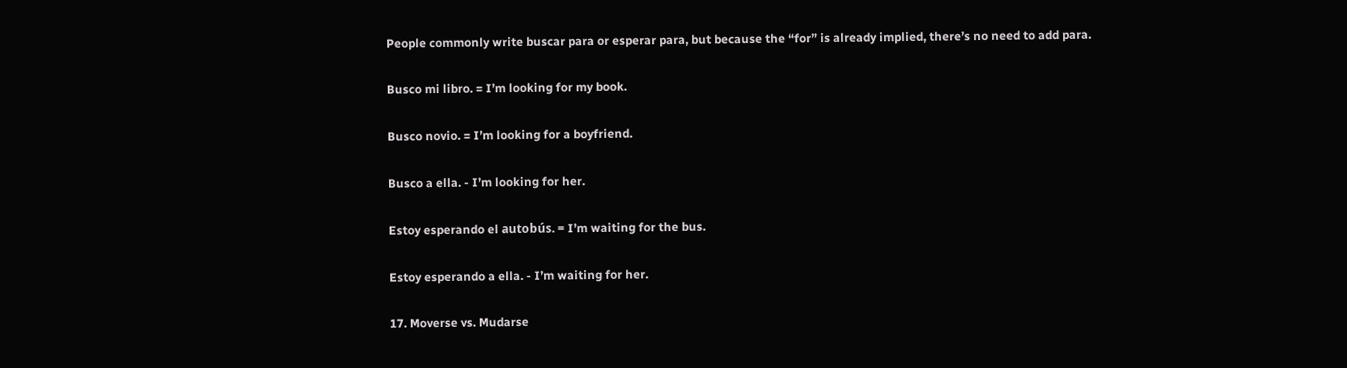People commonly write buscar para or esperar para, but because the “for” is already implied, there’s no need to add para.

Busco mi libro. = I’m looking for my book.

Busco novio. = I’m looking for a boyfriend.

Busco a ella. - I’m looking for her.

Estoy esperando el autobús. = I’m waiting for the bus.

Estoy esperando a ella. - I’m waiting for her.

17. Moverse vs. Mudarse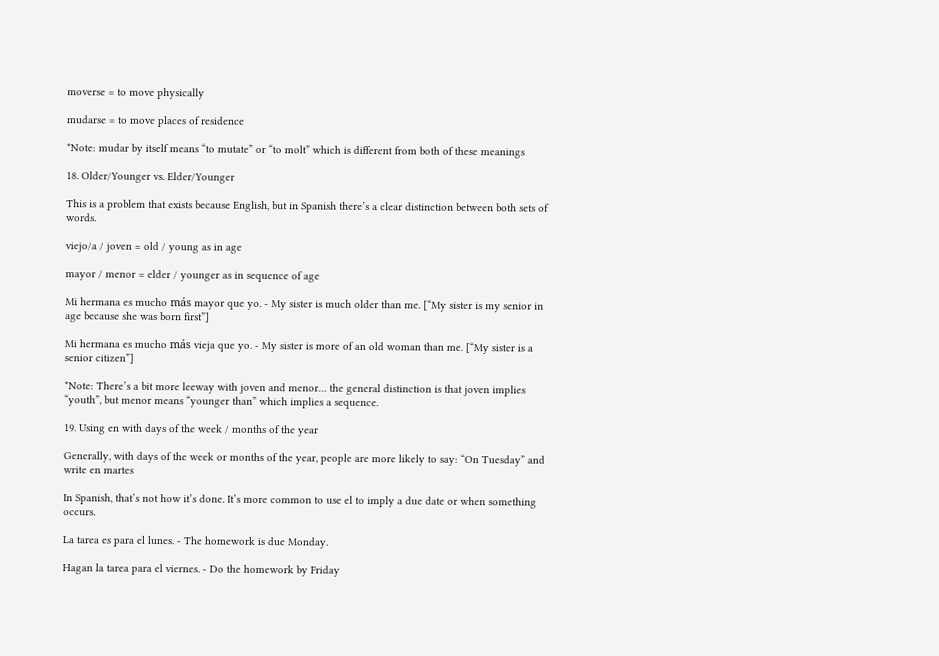moverse = to move physically

mudarse = to move places of residence

*Note: mudar by itself means “to mutate” or “to molt” which is different from both of these meanings

18. Older/Younger vs. Elder/Younger

This is a problem that exists because English, but in Spanish there’s a clear distinction between both sets of words.

viejo/a / joven = old / young as in age

mayor / menor = elder / younger as in sequence of age

Mi hermana es mucho más mayor que yo. - My sister is much older than me. [“My sister is my senior in age because she was born first”]

Mi hermana es mucho más vieja que yo. - My sister is more of an old woman than me. [“My sister is a senior citizen”]

*Note: There’s a bit more leeway with joven and menor… the general distinction is that joven implies “youth”, but menor means “younger than” which implies a sequence.

19. Using en with days of the week / months of the year

Generally, with days of the week or months of the year, people are more likely to say: “On Tuesday” and write en martes

In Spanish, that’s not how it’s done. It’s more common to use el to imply a due date or when something occurs.

La tarea es para el lunes. - The homework is due Monday.

Hagan la tarea para el viernes. - Do the homework by Friday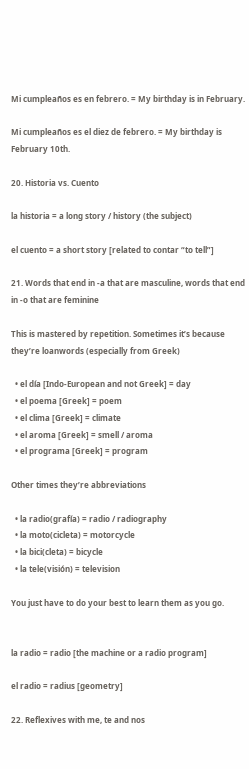Mi cumpleaños es en febrero. = My birthday is in February.

Mi cumpleaños es el diez de febrero. = My birthday is February 10th.

20. Historia vs. Cuento

la historia = a long story / history (the subject)

el cuento = a short story [related to contar “to tell”]

21. Words that end in -a that are masculine, words that end in -o that are feminine

This is mastered by repetition. Sometimes it’s because they’re loanwords (especially from Greek)

  • el día [Indo-European and not Greek] = day
  • el poema [Greek] = poem
  • el clima [Greek] = climate
  • el aroma [Greek] = smell / aroma
  • el programa [Greek] = program

Other times they’re abbreviations

  • la radio(grafía) = radio / radiography
  • la moto(cicleta) = motorcycle
  • la bici(cleta) = bicycle
  • la tele(visión) = television

You just have to do your best to learn them as you go.


la radio = radio [the machine or a radio program]

el radio = radius [geometry]

22. Reflexives with me, te and nos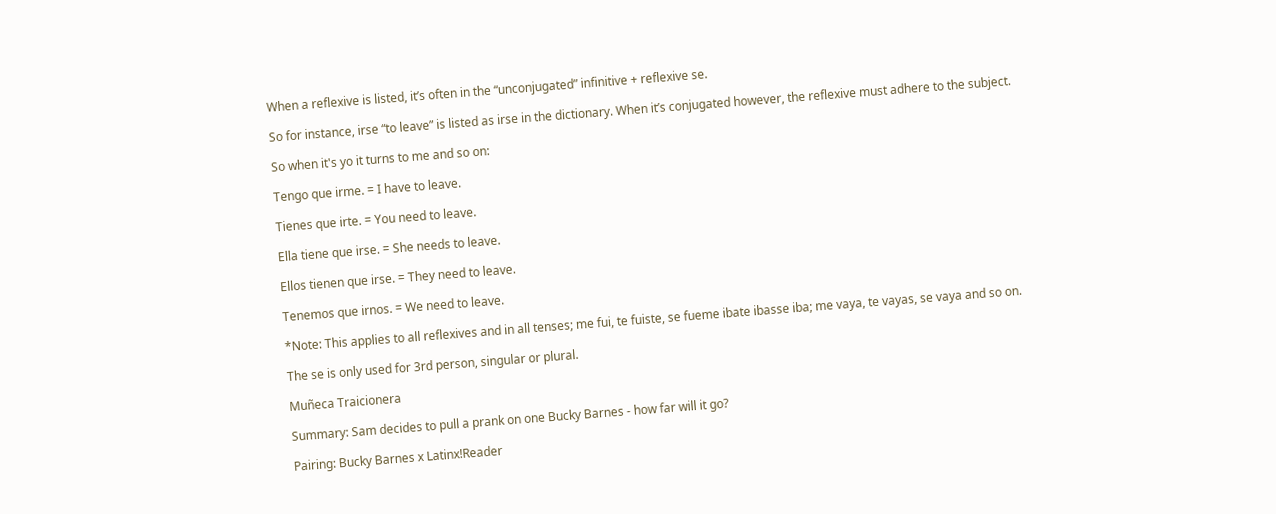When a reflexive is listed, it’s often in the “unconjugated” infinitive + reflexive se.

So for instance, irse “to leave” is listed as irse in the dictionary. When it’s conjugated however, the reflexive must adhere to the subject.

So when it's yo it turns to me and so on:

Tengo que irme. = I have to leave.

Tienes que irte. = You need to leave.

Ella tiene que irse. = She needs to leave.

Ellos tienen que irse. = They need to leave.

Tenemos que irnos. = We need to leave.

*Note: This applies to all reflexives and in all tenses; me fui, te fuiste, se fueme ibate ibasse iba; me vaya, te vayas, se vaya and so on.

The se is only used for 3rd person, singular or plural.

Muñeca Traicionera

Summary: Sam decides to pull a prank on one Bucky Barnes - how far will it go?

Pairing: Bucky Barnes x Latinx!Reader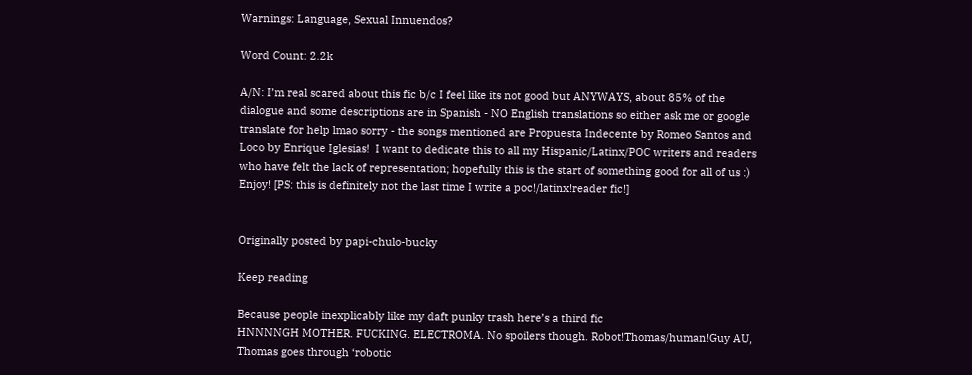Warnings: Language, Sexual Innuendos?

Word Count: 2.2k

A/N: I’m real scared about this fic b/c I feel like its not good but ANYWAYS, about 85% of the dialogue and some descriptions are in Spanish - NO English translations so either ask me or google translate for help lmao sorry - the songs mentioned are Propuesta Indecente by Romeo Santos and Loco by Enrique Iglesias!  I want to dedicate this to all my Hispanic/Latinx/POC writers and readers who have felt the lack of representation; hopefully this is the start of something good for all of us :) Enjoy! [PS: this is definitely not the last time I write a poc!/latinx!reader fic!]


Originally posted by papi-chulo-bucky

Keep reading

Because people inexplicably like my daft punky trash here’s a third fic
HNNNNGH MOTHER. FUCKING. ELECTROMA. No spoilers though. Robot!Thomas/human!Guy AU, Thomas goes through ‘robotic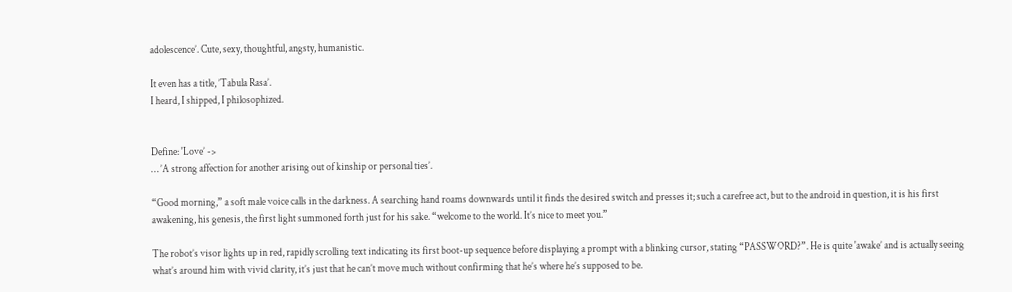adolescence’. Cute, sexy, thoughtful, angsty, humanistic.

It even has a title, ’Tabula Rasa’.
I heard, I shipped, I philosophized.


Define: 'Love’ ->
… ’A strong affection for another arising out of kinship or personal ties’.

“Good morning,” a soft male voice calls in the darkness. A searching hand roams downwards until it finds the desired switch and presses it; such a carefree act, but to the android in question, it is his first awakening, his genesis, the first light summoned forth just for his sake. “welcome to the world. It’s nice to meet you.”

The robot’s visor lights up in red, rapidly scrolling text indicating its first boot-up sequence before displaying a prompt with a blinking cursor, stating “PASSWORD?”. He is quite 'awake’ and is actually seeing what’s around him with vivid clarity, it’s just that he can’t move much without confirming that he’s where he’s supposed to be.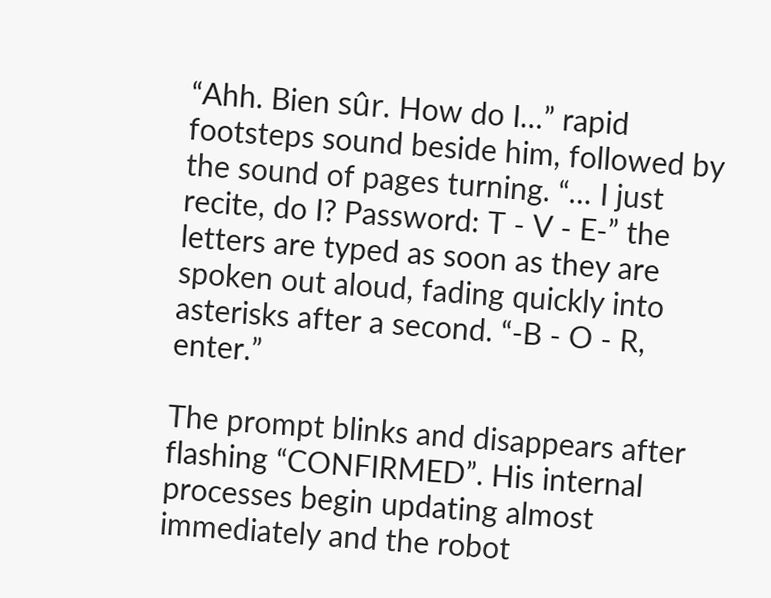“Ahh. Bien sûr. How do I…” rapid footsteps sound beside him, followed by the sound of pages turning. “… I just recite, do I? Password: T - V - E-” the letters are typed as soon as they are spoken out aloud, fading quickly into asterisks after a second. “-B - O - R, enter.”

The prompt blinks and disappears after flashing “CONFIRMED”. His internal processes begin updating almost immediately and the robot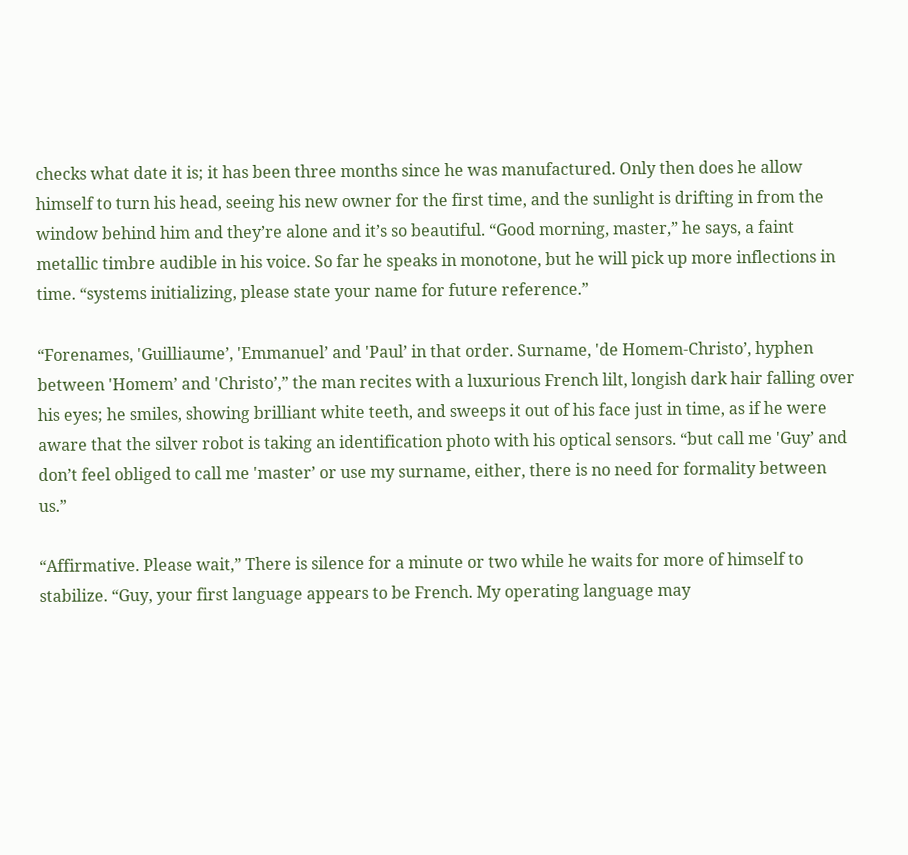checks what date it is; it has been three months since he was manufactured. Only then does he allow himself to turn his head, seeing his new owner for the first time, and the sunlight is drifting in from the window behind him and they’re alone and it’s so beautiful. “Good morning, master,” he says, a faint metallic timbre audible in his voice. So far he speaks in monotone, but he will pick up more inflections in time. “systems initializing, please state your name for future reference.”

“Forenames, 'Guilliaume’, 'Emmanuel’ and 'Paul’ in that order. Surname, 'de Homem-Christo’, hyphen between 'Homem’ and 'Christo’,” the man recites with a luxurious French lilt, longish dark hair falling over his eyes; he smiles, showing brilliant white teeth, and sweeps it out of his face just in time, as if he were aware that the silver robot is taking an identification photo with his optical sensors. “but call me 'Guy’ and don’t feel obliged to call me 'master’ or use my surname, either, there is no need for formality between us.”

“Affirmative. Please wait,” There is silence for a minute or two while he waits for more of himself to stabilize. “Guy, your first language appears to be French. My operating language may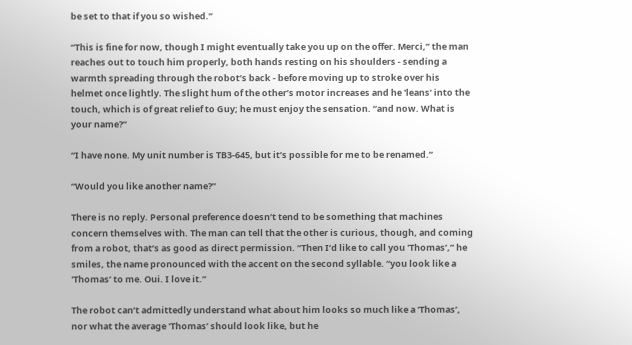be set to that if you so wished.”

“This is fine for now, though I might eventually take you up on the offer. Merci,” the man reaches out to touch him properly, both hands resting on his shoulders - sending a warmth spreading through the robot’s back - before moving up to stroke over his helmet once lightly. The slight hum of the other’s motor increases and he 'leans’ into the touch, which is of great relief to Guy; he must enjoy the sensation. “and now. What is your name?”

“I have none. My unit number is TB3-645, but it’s possible for me to be renamed.”

“Would you like another name?”

There is no reply. Personal preference doesn’t tend to be something that machines concern themselves with. The man can tell that the other is curious, though, and coming from a robot, that’s as good as direct permission. “Then I’d like to call you 'Thomas’,” he smiles, the name pronounced with the accent on the second syllable. “you look like a 'Thomas’ to me. Oui. I love it.”

The robot can’t admittedly understand what about him looks so much like a 'Thomas’, nor what the average 'Thomas’ should look like, but he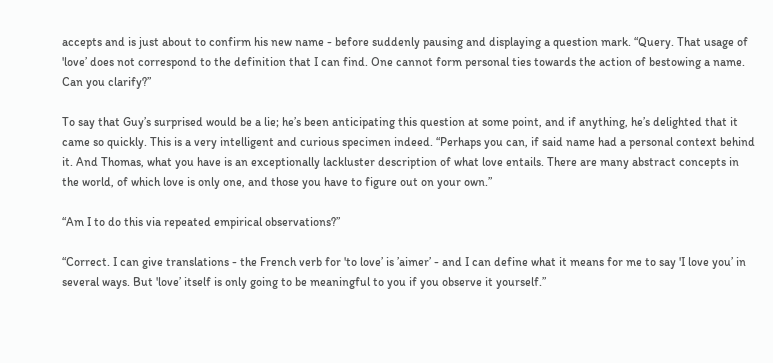accepts and is just about to confirm his new name - before suddenly pausing and displaying a question mark. “Query. That usage of 'love’ does not correspond to the definition that I can find. One cannot form personal ties towards the action of bestowing a name. Can you clarify?”

To say that Guy’s surprised would be a lie; he’s been anticipating this question at some point, and if anything, he’s delighted that it came so quickly. This is a very intelligent and curious specimen indeed. “Perhaps you can, if said name had a personal context behind it. And Thomas, what you have is an exceptionally lackluster description of what love entails. There are many abstract concepts in the world, of which love is only one, and those you have to figure out on your own.”

“Am I to do this via repeated empirical observations?”

“Correct. I can give translations - the French verb for 'to love’ is ’aimer’ - and I can define what it means for me to say 'I love you’ in several ways. But 'love’ itself is only going to be meaningful to you if you observe it yourself.”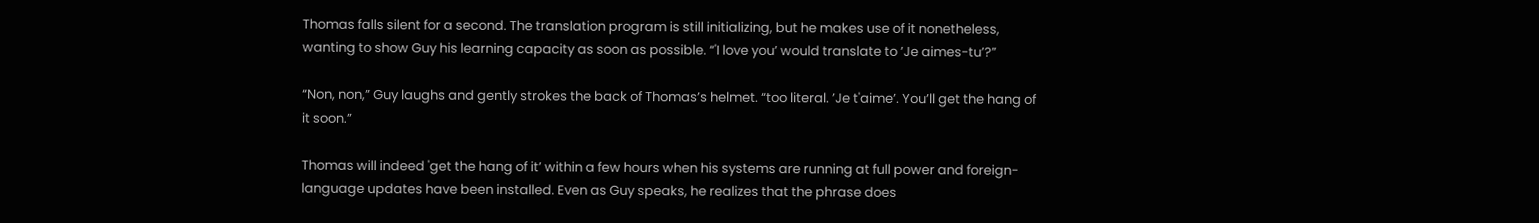Thomas falls silent for a second. The translation program is still initializing, but he makes use of it nonetheless, wanting to show Guy his learning capacity as soon as possible. “'I love you’ would translate to ’Je aimes-tu’?”

“Non, non,” Guy laughs and gently strokes the back of Thomas’s helmet. “too literal. ’Je t'aime’. You’ll get the hang of it soon.”

Thomas will indeed 'get the hang of it’ within a few hours when his systems are running at full power and foreign-language updates have been installed. Even as Guy speaks, he realizes that the phrase does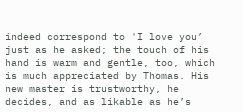indeed correspond to 'I love you’ just as he asked; the touch of his hand is warm and gentle, too, which is much appreciated by Thomas. His new master is trustworthy, he decides, and as likable as he’s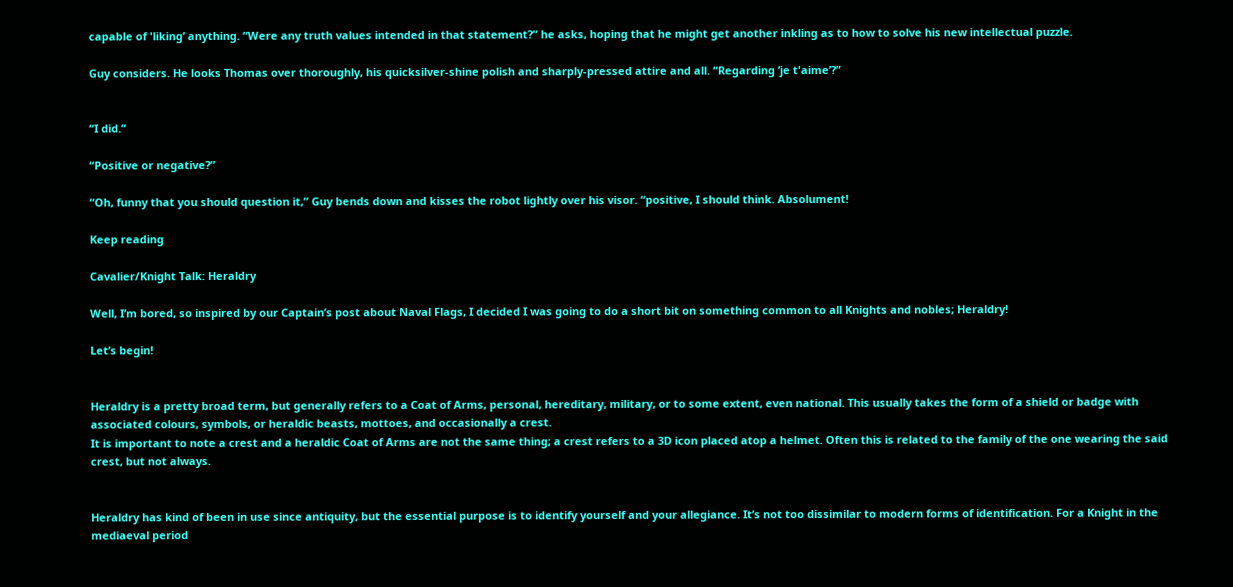capable of 'liking’ anything. “Were any truth values intended in that statement?” he asks, hoping that he might get another inkling as to how to solve his new intellectual puzzle.

Guy considers. He looks Thomas over thoroughly, his quicksilver-shine polish and sharply-pressed attire and all. “Regarding ’je t'aime’?”


“I did.”

“Positive or negative?”

“Oh, funny that you should question it,” Guy bends down and kisses the robot lightly over his visor. “positive, I should think. Absolument!

Keep reading

Cavalier/Knight Talk: Heraldry

Well, I’m bored, so inspired by our Captain’s post about Naval Flags, I decided I was going to do a short bit on something common to all Knights and nobles; Heraldry!

Let’s begin!


Heraldry is a pretty broad term, but generally refers to a Coat of Arms, personal, hereditary, military, or to some extent, even national. This usually takes the form of a shield or badge with associated colours, symbols, or heraldic beasts, mottoes, and occasionally a crest.
It is important to note a crest and a heraldic Coat of Arms are not the same thing; a crest refers to a 3D icon placed atop a helmet. Often this is related to the family of the one wearing the said crest, but not always.


Heraldry has kind of been in use since antiquity, but the essential purpose is to identify yourself and your allegiance. It’s not too dissimilar to modern forms of identification. For a Knight in the mediaeval period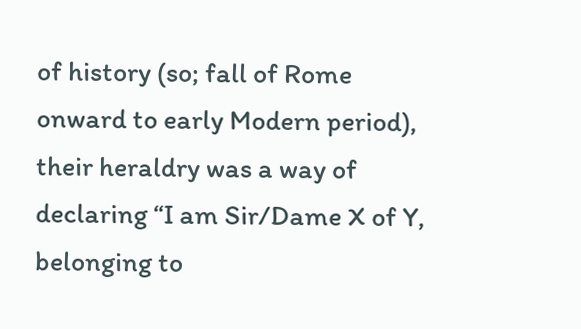of history (so; fall of Rome onward to early Modern period), their heraldry was a way of declaring “I am Sir/Dame X of Y, belonging to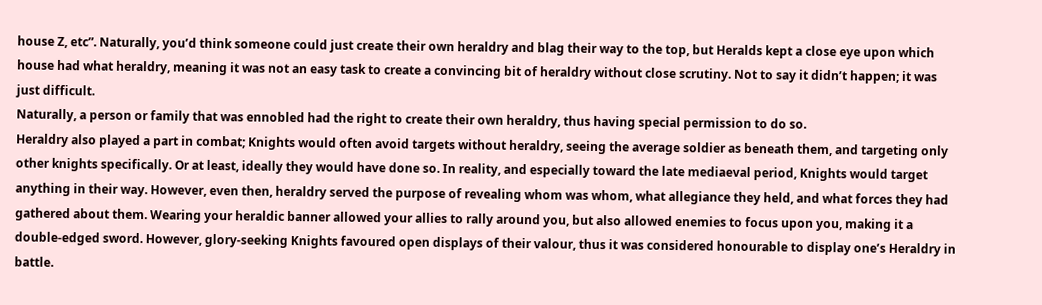house Z, etc”. Naturally, you’d think someone could just create their own heraldry and blag their way to the top, but Heralds kept a close eye upon which house had what heraldry, meaning it was not an easy task to create a convincing bit of heraldry without close scrutiny. Not to say it didn’t happen; it was just difficult.
Naturally, a person or family that was ennobled had the right to create their own heraldry, thus having special permission to do so.
Heraldry also played a part in combat; Knights would often avoid targets without heraldry, seeing the average soldier as beneath them, and targeting only other knights specifically. Or at least, ideally they would have done so. In reality, and especially toward the late mediaeval period, Knights would target anything in their way. However, even then, heraldry served the purpose of revealing whom was whom, what allegiance they held, and what forces they had gathered about them. Wearing your heraldic banner allowed your allies to rally around you, but also allowed enemies to focus upon you, making it a double-edged sword. However, glory-seeking Knights favoured open displays of their valour, thus it was considered honourable to display one’s Heraldry in battle.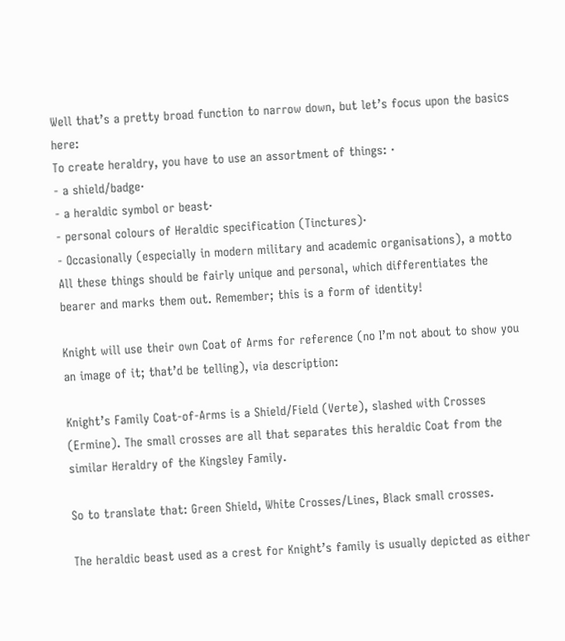Well that’s a pretty broad function to narrow down, but let’s focus upon the basics here:
To create heraldry, you have to use an assortment of things: ·
- a shield/badge·
- a heraldic symbol or beast·
- personal colours of Heraldic specification (Tinctures)·
- Occasionally (especially in modern military and academic organisations), a motto
All these things should be fairly unique and personal, which differentiates the bearer and marks them out. Remember; this is a form of identity!

Knight will use their own Coat of Arms for reference (no I’m not about to show you an image of it; that’d be telling), via description:

Knight’s Family Coat-of-Arms is a Shield/Field (Verte), slashed with Crosses (Ermine). The small crosses are all that separates this heraldic Coat from the similar Heraldry of the Kingsley Family.

So to translate that: Green Shield, White Crosses/Lines, Black small crosses.

The heraldic beast used as a crest for Knight’s family is usually depicted as either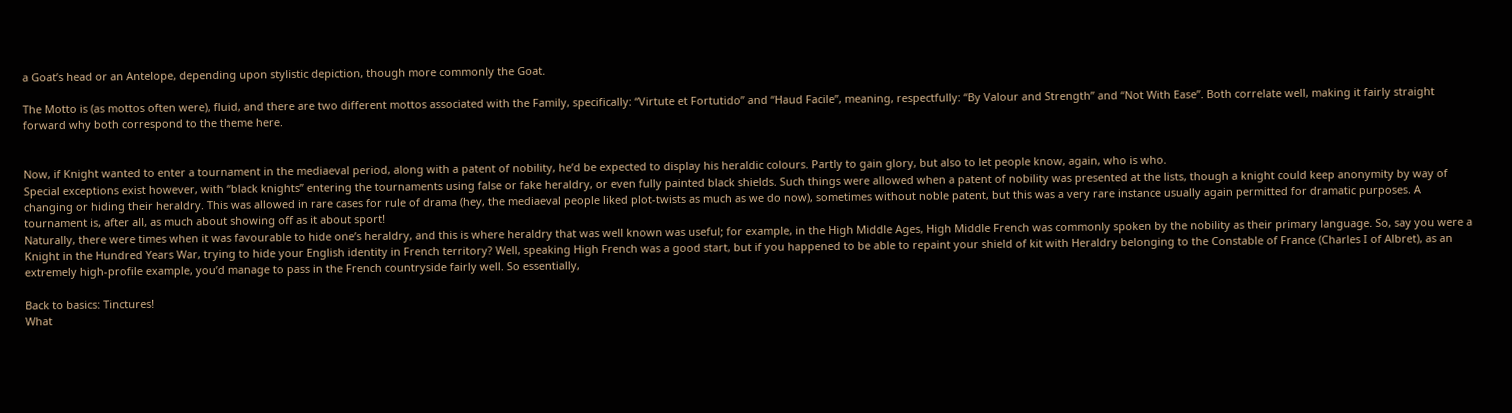a Goat’s head or an Antelope, depending upon stylistic depiction, though more commonly the Goat.

The Motto is (as mottos often were), fluid, and there are two different mottos associated with the Family, specifically: “Virtute et Fortutido” and “Haud Facile”, meaning, respectfully: “By Valour and Strength” and “Not With Ease”. Both correlate well, making it fairly straight forward why both correspond to the theme here.


Now, if Knight wanted to enter a tournament in the mediaeval period, along with a patent of nobility, he’d be expected to display his heraldic colours. Partly to gain glory, but also to let people know, again, who is who.
Special exceptions exist however, with “black knights” entering the tournaments using false or fake heraldry, or even fully painted black shields. Such things were allowed when a patent of nobility was presented at the lists, though a knight could keep anonymity by way of changing or hiding their heraldry. This was allowed in rare cases for rule of drama (hey, the mediaeval people liked plot-twists as much as we do now), sometimes without noble patent, but this was a very rare instance usually again permitted for dramatic purposes. A tournament is, after all, as much about showing off as it about sport!
Naturally, there were times when it was favourable to hide one’s heraldry, and this is where heraldry that was well known was useful; for example, in the High Middle Ages, High Middle French was commonly spoken by the nobility as their primary language. So, say you were a Knight in the Hundred Years War, trying to hide your English identity in French territory? Well, speaking High French was a good start, but if you happened to be able to repaint your shield of kit with Heraldry belonging to the Constable of France (Charles I of Albret), as an extremely high-profile example, you’d manage to pass in the French countryside fairly well. So essentially,

Back to basics: Tinctures!
What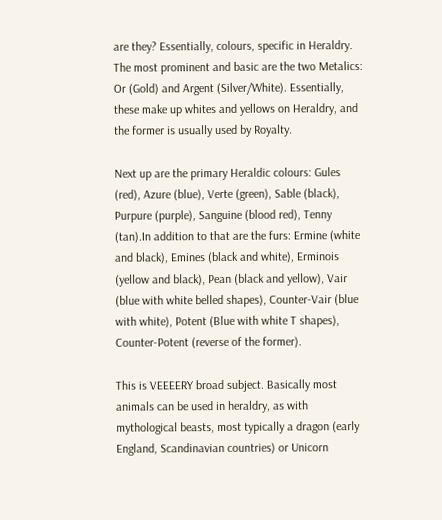are they? Essentially, colours, specific in Heraldry.
The most prominent and basic are the two Metalics: Or (Gold) and Argent (Silver/White). Essentially, these make up whites and yellows on Heraldry, and the former is usually used by Royalty.

Next up are the primary Heraldic colours: Gules (red), Azure (blue), Verte (green), Sable (black), Purpure (purple), Sanguine (blood red), Tenny (tan).In addition to that are the furs: Ermine (white and black), Emines (black and white), Erminois (yellow and black), Pean (black and yellow), Vair (blue with white belled shapes), Counter-Vair (blue with white), Potent (Blue with white T shapes), Counter-Potent (reverse of the former).

This is VEEEERY broad subject. Basically most animals can be used in heraldry, as with mythological beasts, most typically a dragon (early England, Scandinavian countries) or Unicorn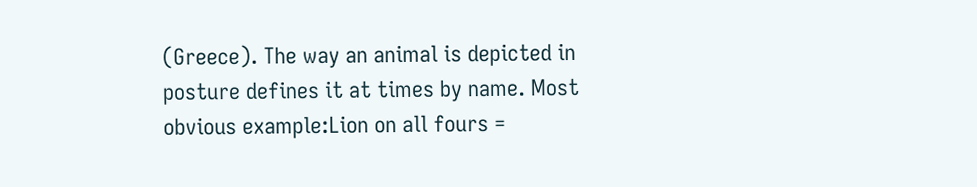(Greece). The way an animal is depicted in posture defines it at times by name. Most obvious example:Lion on all fours =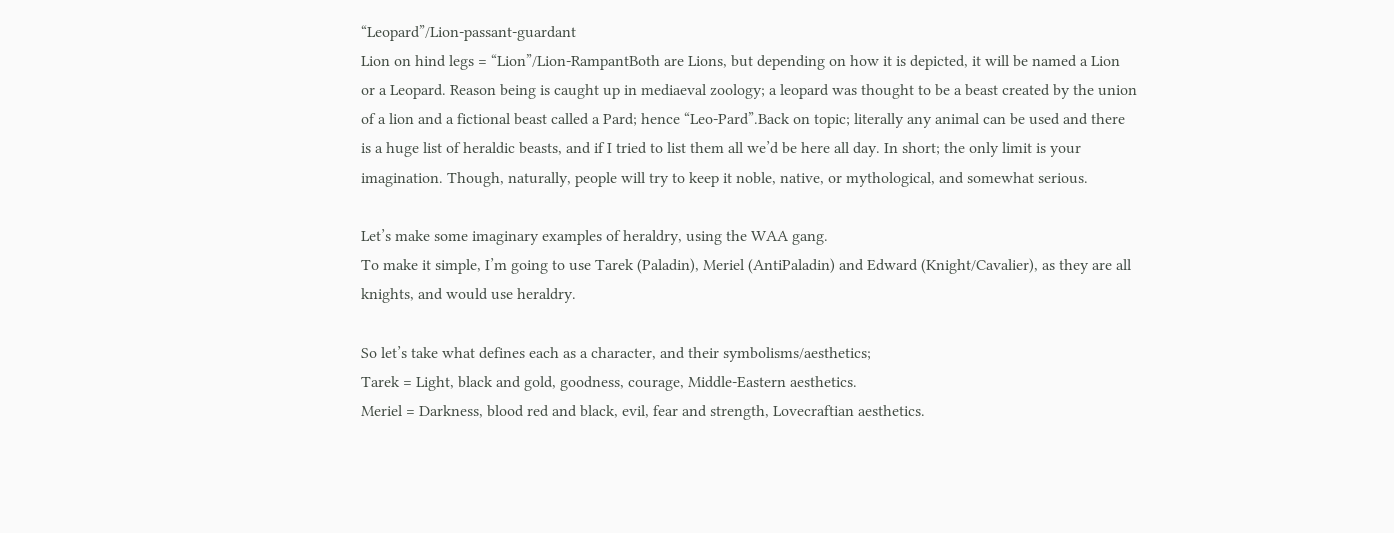“Leopard”/Lion-passant-guardant
Lion on hind legs = “Lion”/Lion-RampantBoth are Lions, but depending on how it is depicted, it will be named a Lion or a Leopard. Reason being is caught up in mediaeval zoology; a leopard was thought to be a beast created by the union of a lion and a fictional beast called a Pard; hence “Leo-Pard”.Back on topic; literally any animal can be used and there is a huge list of heraldic beasts, and if I tried to list them all we’d be here all day. In short; the only limit is your imagination. Though, naturally, people will try to keep it noble, native, or mythological, and somewhat serious.

Let’s make some imaginary examples of heraldry, using the WAA gang.
To make it simple, I’m going to use Tarek (Paladin), Meriel (AntiPaladin) and Edward (Knight/Cavalier), as they are all knights, and would use heraldry.

So let’s take what defines each as a character, and their symbolisms/aesthetics;
Tarek = Light, black and gold, goodness, courage, Middle-Eastern aesthetics.
Meriel = Darkness, blood red and black, evil, fear and strength, Lovecraftian aesthetics.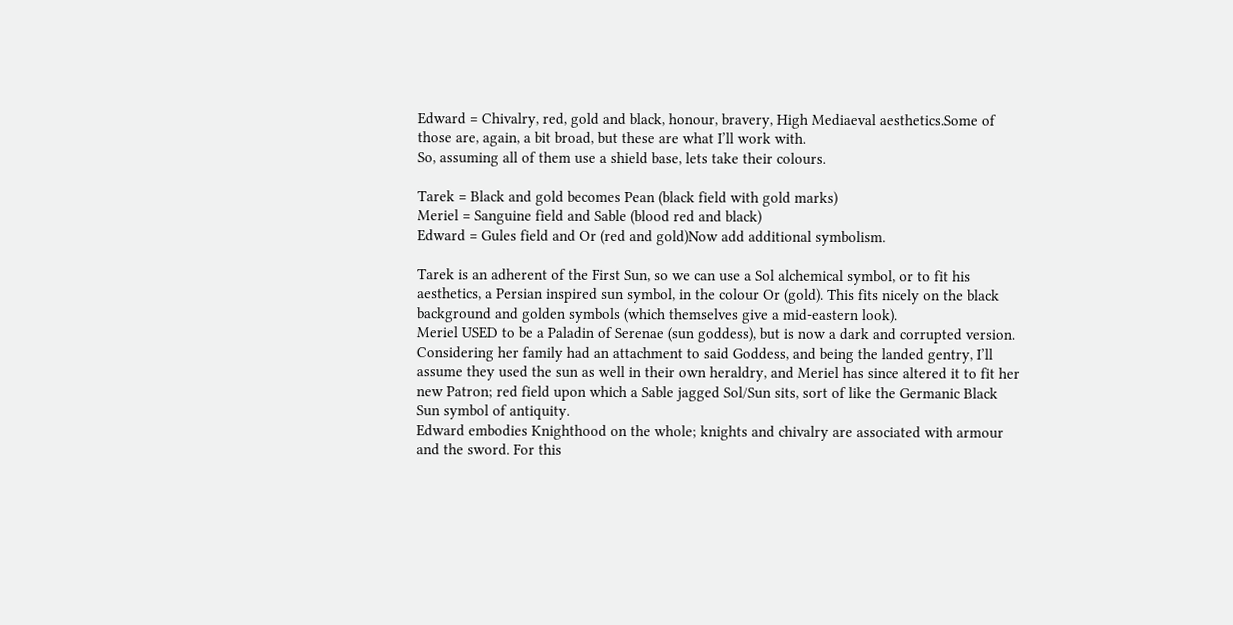Edward = Chivalry, red, gold and black, honour, bravery, High Mediaeval aesthetics.Some of those are, again, a bit broad, but these are what I’ll work with.
So, assuming all of them use a shield base, lets take their colours.

Tarek = Black and gold becomes Pean (black field with gold marks)
Meriel = Sanguine field and Sable (blood red and black)
Edward = Gules field and Or (red and gold)Now add additional symbolism.

Tarek is an adherent of the First Sun, so we can use a Sol alchemical symbol, or to fit his aesthetics, a Persian inspired sun symbol, in the colour Or (gold). This fits nicely on the black background and golden symbols (which themselves give a mid-eastern look).
Meriel USED to be a Paladin of Serenae (sun goddess), but is now a dark and corrupted version. Considering her family had an attachment to said Goddess, and being the landed gentry, I’ll assume they used the sun as well in their own heraldry, and Meriel has since altered it to fit her new Patron; red field upon which a Sable jagged Sol/Sun sits, sort of like the Germanic Black Sun symbol of antiquity.
Edward embodies Knighthood on the whole; knights and chivalry are associated with armour and the sword. For this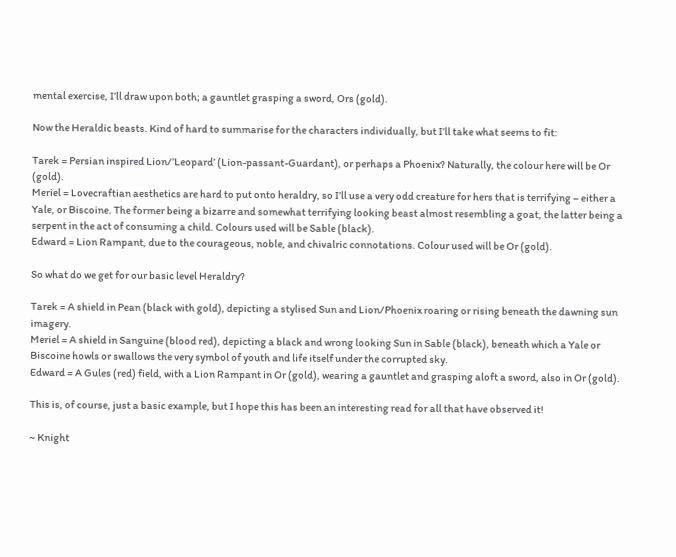mental exercise, I’ll draw upon both; a gauntlet grasping a sword, Ors (gold).

Now the Heraldic beasts. Kind of hard to summarise for the characters individually, but I’ll take what seems to fit:

Tarek = Persian inspired Lion/’Leopard’ (Lion-passant-Guardant), or perhaps a Phoenix? Naturally, the colour here will be Or (gold).
Meriel = Lovecraftian aesthetics are hard to put onto heraldry, so I’ll use a very odd creature for hers that is terrifying – either a Yale, or Biscoine. The former being a bizarre and somewhat terrifying looking beast almost resembling a goat, the latter being a serpent in the act of consuming a child. Colours used will be Sable (black).
Edward = Lion Rampant, due to the courageous, noble, and chivalric connotations. Colour used will be Or (gold).

So what do we get for our basic level Heraldry?

Tarek = A shield in Pean (black with gold), depicting a stylised Sun and Lion/Phoenix roaring or rising beneath the dawning sun imagery.
Meriel = A shield in Sanguine (blood red), depicting a black and wrong looking Sun in Sable (black), beneath which a Yale or Biscoine howls or swallows the very symbol of youth and life itself under the corrupted sky.
Edward = A Gules (red) field, with a Lion Rampant in Or (gold), wearing a gauntlet and grasping aloft a sword, also in Or (gold).

This is, of course, just a basic example, but I hope this has been an interesting read for all that have observed it!

~ Knight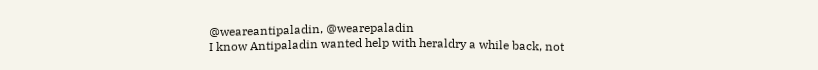@weareantipaladin, @wearepaladin
I know Antipaladin wanted help with heraldry a while back, not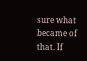sure what became of that. If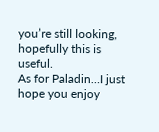you’re still looking, hopefully this is useful.
As for Paladin…I just hope you enjoy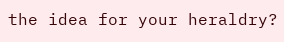the idea for your heraldry?